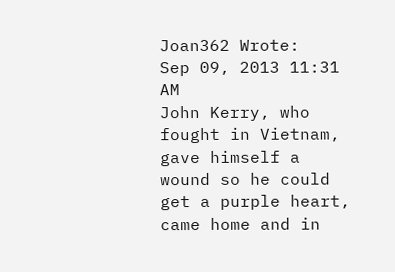Joan362 Wrote:
Sep 09, 2013 11:31 AM
John Kerry, who fought in Vietnam, gave himself a wound so he could get a purple heart, came home and in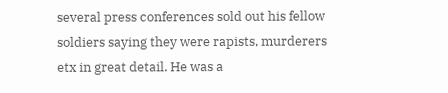several press conferences sold out his fellow soldiers saying they were rapists, murderers etx in great detail. He was a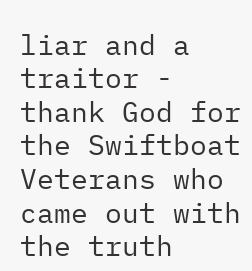liar and a traitor - thank God for the Swiftboat Veterans who came out with the truth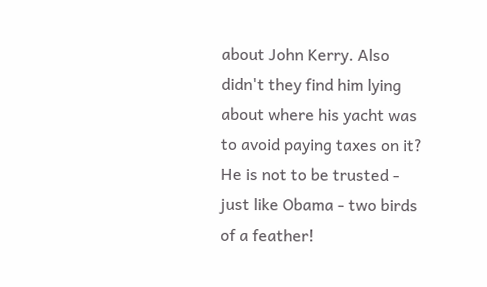about John Kerry. Also didn't they find him lying about where his yacht was to avoid paying taxes on it? He is not to be trusted - just like Obama - two birds of a feather!